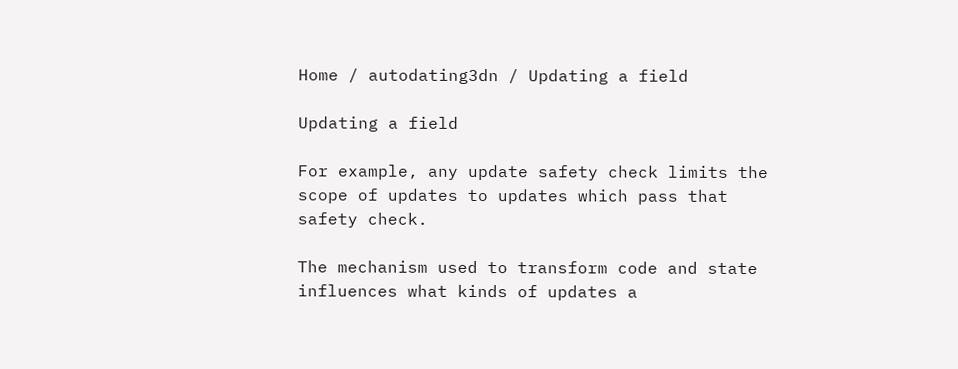Home / autodating3dn / Updating a field

Updating a field

For example, any update safety check limits the scope of updates to updates which pass that safety check.

The mechanism used to transform code and state influences what kinds of updates a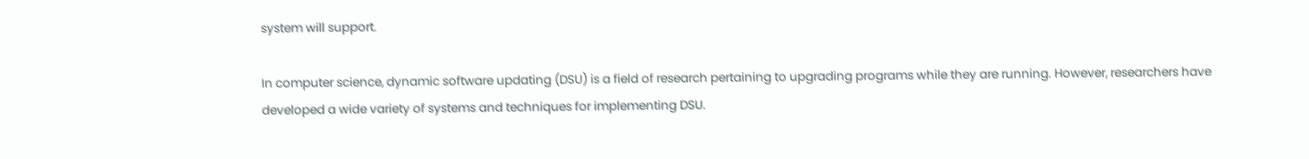system will support.

In computer science, dynamic software updating (DSU) is a field of research pertaining to upgrading programs while they are running. However, researchers have developed a wide variety of systems and techniques for implementing DSU.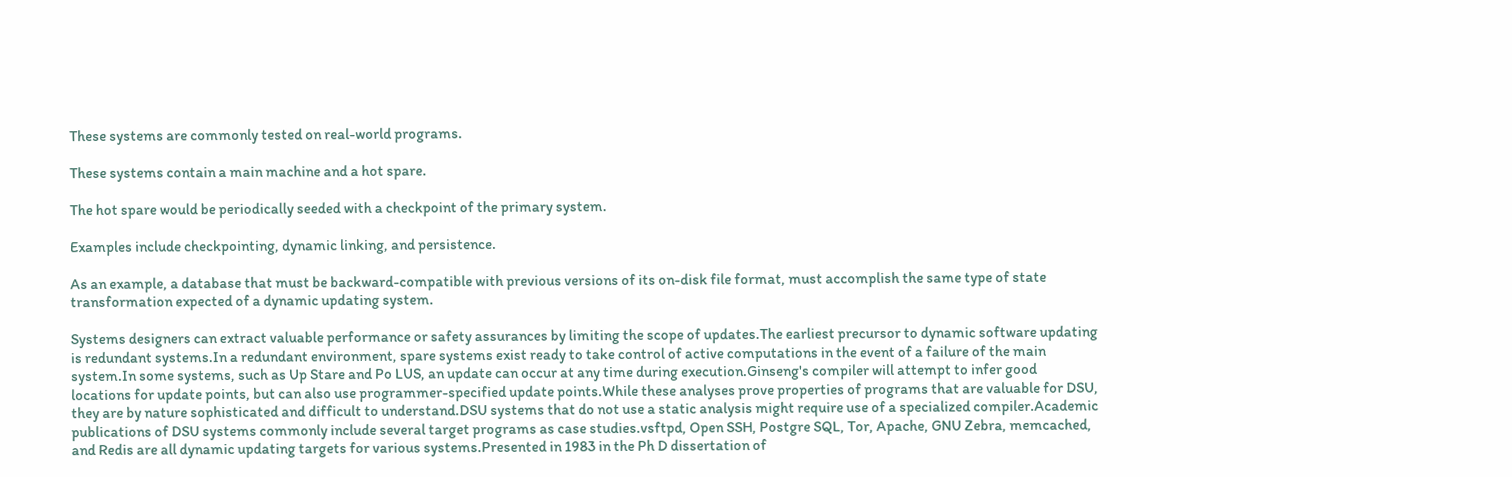These systems are commonly tested on real-world programs.

These systems contain a main machine and a hot spare.

The hot spare would be periodically seeded with a checkpoint of the primary system.

Examples include checkpointing, dynamic linking, and persistence.

As an example, a database that must be backward-compatible with previous versions of its on-disk file format, must accomplish the same type of state transformation expected of a dynamic updating system.

Systems designers can extract valuable performance or safety assurances by limiting the scope of updates.The earliest precursor to dynamic software updating is redundant systems.In a redundant environment, spare systems exist ready to take control of active computations in the event of a failure of the main system.In some systems, such as Up Stare and Po LUS, an update can occur at any time during execution.Ginseng's compiler will attempt to infer good locations for update points, but can also use programmer-specified update points.While these analyses prove properties of programs that are valuable for DSU, they are by nature sophisticated and difficult to understand.DSU systems that do not use a static analysis might require use of a specialized compiler.Academic publications of DSU systems commonly include several target programs as case studies.vsftpd, Open SSH, Postgre SQL, Tor, Apache, GNU Zebra, memcached, and Redis are all dynamic updating targets for various systems.Presented in 1983 in the Ph D dissertation of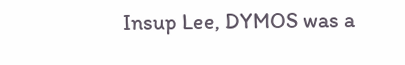Insup Lee, DYMOS was a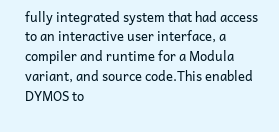fully integrated system that had access to an interactive user interface, a compiler and runtime for a Modula variant, and source code.This enabled DYMOS to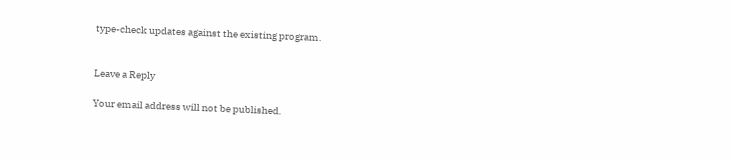type-check updates against the existing program.


Leave a Reply

Your email address will not be published.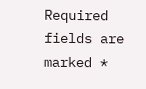Required fields are marked *